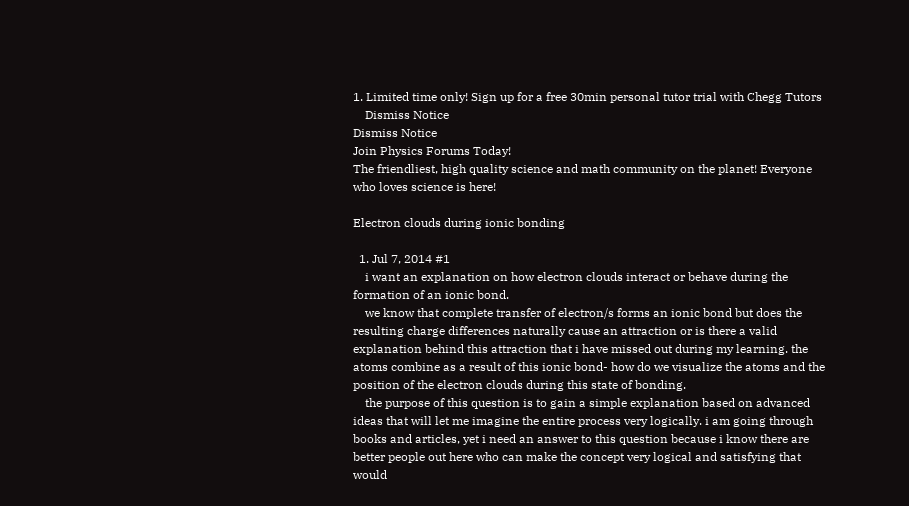1. Limited time only! Sign up for a free 30min personal tutor trial with Chegg Tutors
    Dismiss Notice
Dismiss Notice
Join Physics Forums Today!
The friendliest, high quality science and math community on the planet! Everyone who loves science is here!

Electron clouds during ionic bonding

  1. Jul 7, 2014 #1
    i want an explanation on how electron clouds interact or behave during the formation of an ionic bond.
    we know that complete transfer of electron/s forms an ionic bond but does the resulting charge differences naturally cause an attraction or is there a valid explanation behind this attraction that i have missed out during my learning. the atoms combine as a result of this ionic bond- how do we visualize the atoms and the position of the electron clouds during this state of bonding.
    the purpose of this question is to gain a simple explanation based on advanced ideas that will let me imagine the entire process very logically. i am going through books and articles, yet i need an answer to this question because i know there are better people out here who can make the concept very logical and satisfying that would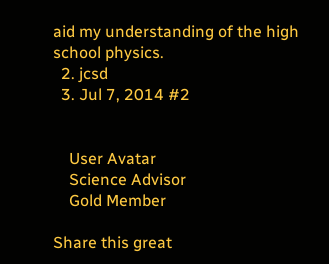aid my understanding of the high school physics.
  2. jcsd
  3. Jul 7, 2014 #2


    User Avatar
    Science Advisor
    Gold Member

Share this great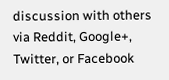discussion with others via Reddit, Google+, Twitter, or Facebook